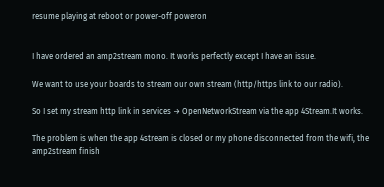resume playing at reboot or power-off poweron


I have ordered an amp2stream mono. It works perfectly except I have an issue.

We want to use your boards to stream our own stream (http/https link to our radio).

So I set my stream http link in services → OpenNetworkStream via the app 4Stream.It works.

The problem is when the app 4stream is closed or my phone disconnected from the wifi, the amp2stream finish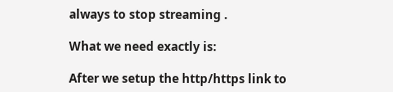always to stop streaming .

What we need exactly is:

After we setup the http/https link to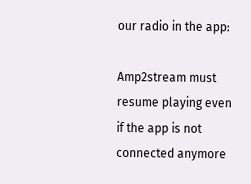our radio in the app:

Amp2stream must resume playing even if the app is not connected anymore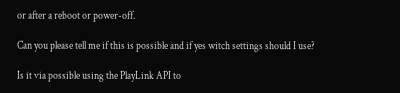or after a reboot or power-off.

Can you please tell me if this is possible and if yes witch settings should I use?

Is it via possible using the PlayLink API to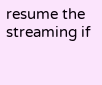resume the streaming if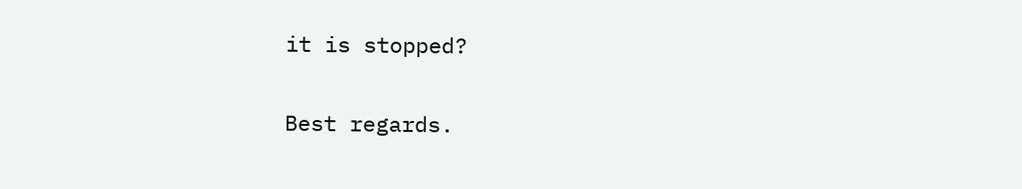it is stopped?

Best regards.